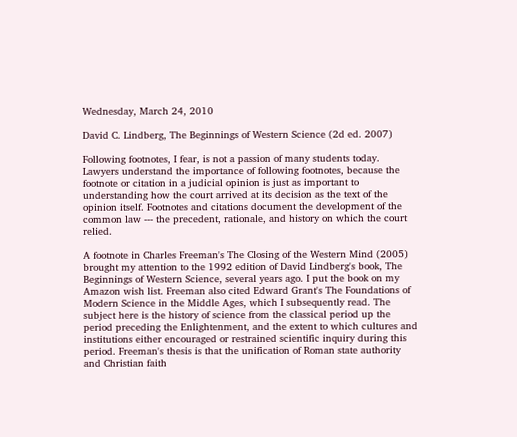Wednesday, March 24, 2010

David C. Lindberg, The Beginnings of Western Science (2d ed. 2007)

Following footnotes, I fear, is not a passion of many students today. Lawyers understand the importance of following footnotes, because the footnote or citation in a judicial opinion is just as important to understanding how the court arrived at its decision as the text of the opinion itself. Footnotes and citations document the development of the common law --- the precedent, rationale, and history on which the court relied.

A footnote in Charles Freeman's The Closing of the Western Mind (2005) brought my attention to the 1992 edition of David Lindberg's book, The Beginnings of Western Science, several years ago. I put the book on my Amazon wish list. Freeman also cited Edward Grant's The Foundations of Modern Science in the Middle Ages, which I subsequently read. The subject here is the history of science from the classical period up the period preceding the Enlightenment, and the extent to which cultures and institutions either encouraged or restrained scientific inquiry during this period. Freeman's thesis is that the unification of Roman state authority and Christian faith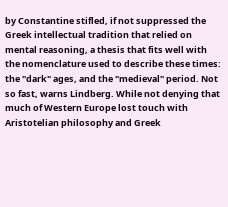by Constantine stifled, if not suppressed the Greek intellectual tradition that relied on mental reasoning, a thesis that fits well with the nomenclature used to describe these times: the "dark" ages, and the "medieval" period. Not so fast, warns Lindberg. While not denying that much of Western Europe lost touch with Aristotelian philosophy and Greek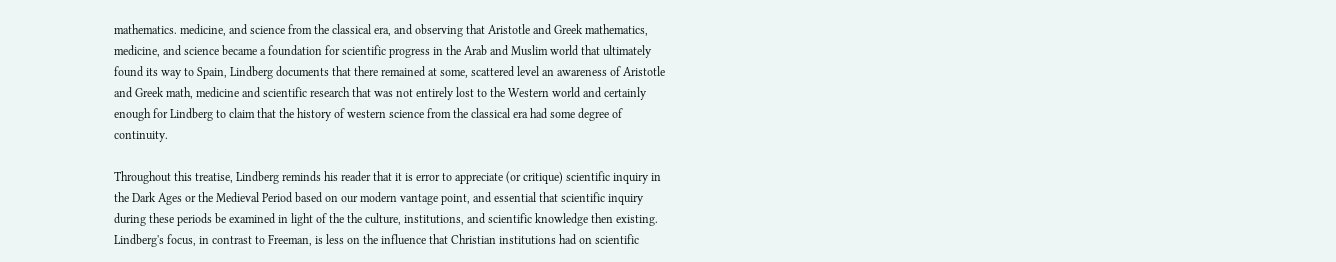mathematics. medicine, and science from the classical era, and observing that Aristotle and Greek mathematics, medicine, and science became a foundation for scientific progress in the Arab and Muslim world that ultimately found its way to Spain, Lindberg documents that there remained at some, scattered level an awareness of Aristotle and Greek math, medicine and scientific research that was not entirely lost to the Western world and certainly enough for Lindberg to claim that the history of western science from the classical era had some degree of continuity.

Throughout this treatise, Lindberg reminds his reader that it is error to appreciate (or critique) scientific inquiry in the Dark Ages or the Medieval Period based on our modern vantage point, and essential that scientific inquiry during these periods be examined in light of the the culture, institutions, and scientific knowledge then existing. Lindberg's focus, in contrast to Freeman, is less on the influence that Christian institutions had on scientific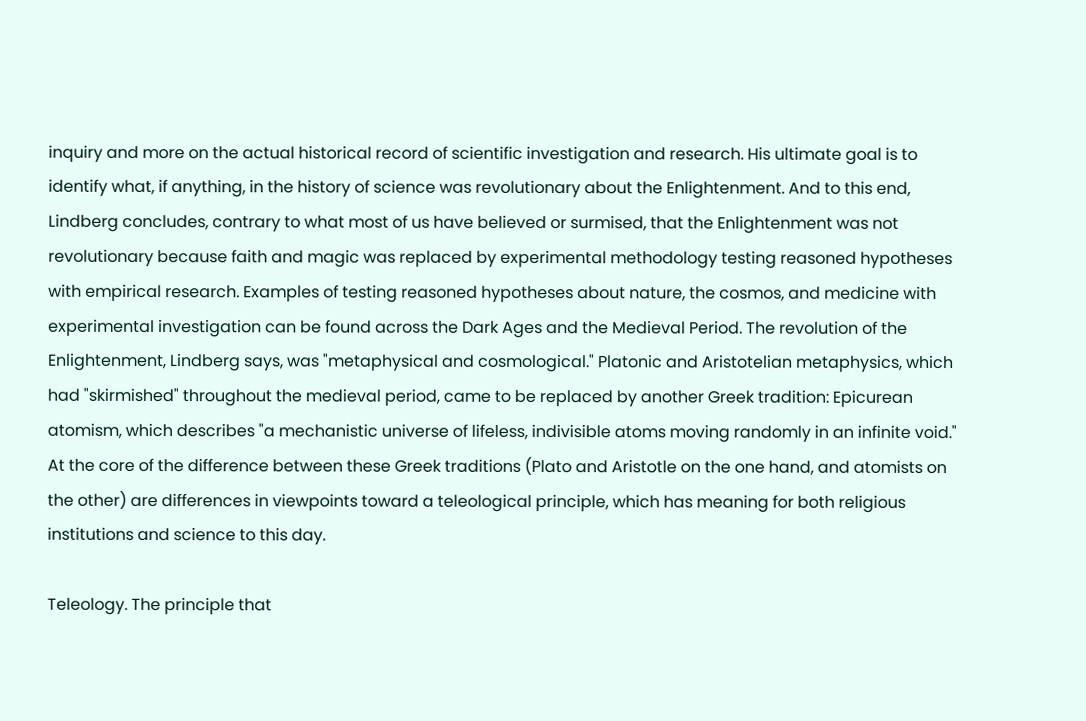inquiry and more on the actual historical record of scientific investigation and research. His ultimate goal is to identify what, if anything, in the history of science was revolutionary about the Enlightenment. And to this end, Lindberg concludes, contrary to what most of us have believed or surmised, that the Enlightenment was not revolutionary because faith and magic was replaced by experimental methodology testing reasoned hypotheses with empirical research. Examples of testing reasoned hypotheses about nature, the cosmos, and medicine with experimental investigation can be found across the Dark Ages and the Medieval Period. The revolution of the Enlightenment, Lindberg says, was "metaphysical and cosmological." Platonic and Aristotelian metaphysics, which had "skirmished" throughout the medieval period, came to be replaced by another Greek tradition: Epicurean atomism, which describes "a mechanistic universe of lifeless, indivisible atoms moving randomly in an infinite void." At the core of the difference between these Greek traditions (Plato and Aristotle on the one hand, and atomists on the other) are differences in viewpoints toward a teleological principle, which has meaning for both religious institutions and science to this day.

Teleology. The principle that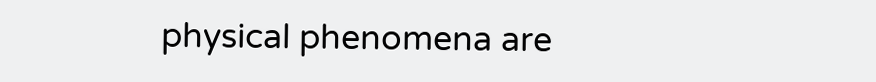physical phenomena are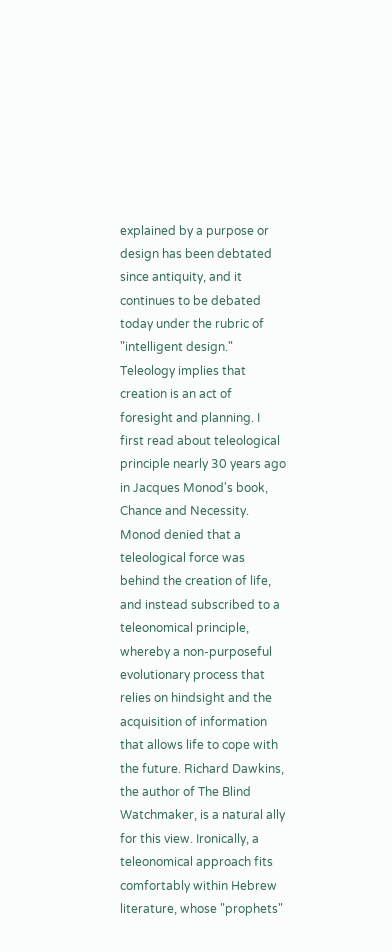explained by a purpose or design has been debtated since antiquity, and it continues to be debated today under the rubric of "intelligent design." Teleology implies that creation is an act of foresight and planning. I first read about teleological principle nearly 30 years ago in Jacques Monod's book, Chance and Necessity. Monod denied that a teleological force was behind the creation of life, and instead subscribed to a teleonomical principle, whereby a non-purposeful evolutionary process that relies on hindsight and the acquisition of information that allows life to cope with the future. Richard Dawkins, the author of The Blind Watchmaker, is a natural ally for this view. Ironically, a teleonomical approach fits comfortably within Hebrew literature, whose "prophets"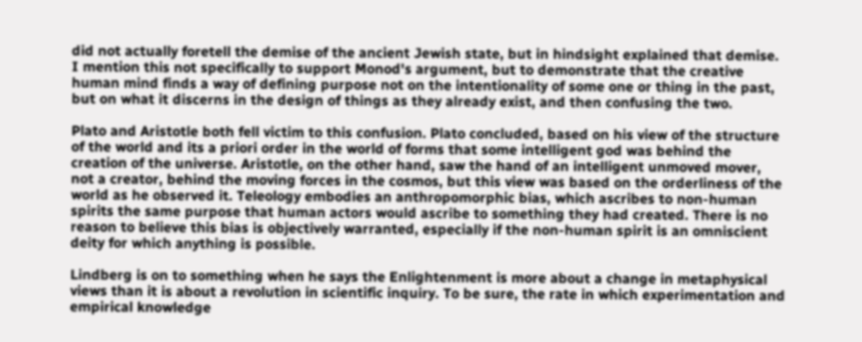did not actually foretell the demise of the ancient Jewish state, but in hindsight explained that demise. I mention this not specifically to support Monod's argument, but to demonstrate that the creative human mind finds a way of defining purpose not on the intentionality of some one or thing in the past, but on what it discerns in the design of things as they already exist, and then confusing the two.

Plato and Aristotle both fell victim to this confusion. Plato concluded, based on his view of the structure of the world and its a priori order in the world of forms that some intelligent god was behind the creation of the universe. Aristotle, on the other hand, saw the hand of an intelligent unmoved mover, not a creator, behind the moving forces in the cosmos, but this view was based on the orderliness of the world as he observed it. Teleology embodies an anthropomorphic bias, which ascribes to non-human spirits the same purpose that human actors would ascribe to something they had created. There is no reason to believe this bias is objectively warranted, especially if the non-human spirit is an omniscient deity for which anything is possible.

Lindberg is on to something when he says the Enlightenment is more about a change in metaphysical views than it is about a revolution in scientific inquiry. To be sure, the rate in which experimentation and empirical knowledge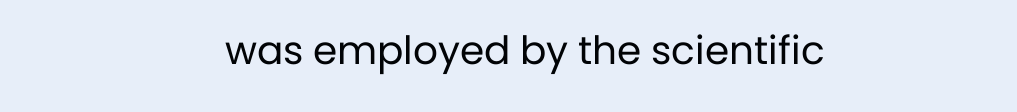was employed by the scientific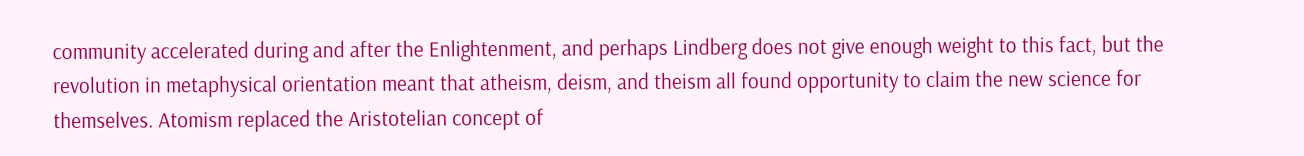community accelerated during and after the Enlightenment, and perhaps Lindberg does not give enough weight to this fact, but the revolution in metaphysical orientation meant that atheism, deism, and theism all found opportunity to claim the new science for themselves. Atomism replaced the Aristotelian concept of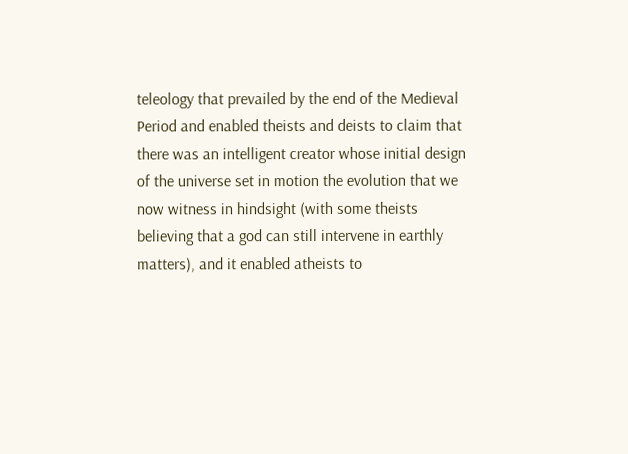teleology that prevailed by the end of the Medieval Period and enabled theists and deists to claim that there was an intelligent creator whose initial design of the universe set in motion the evolution that we now witness in hindsight (with some theists believing that a god can still intervene in earthly matters), and it enabled atheists to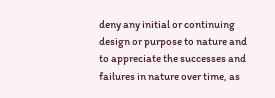deny any initial or continuing design or purpose to nature and to appreciate the successes and failures in nature over time, as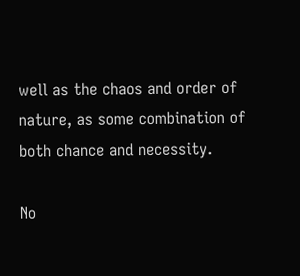well as the chaos and order of nature, as some combination of both chance and necessity.

No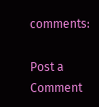comments:

Post a Comment